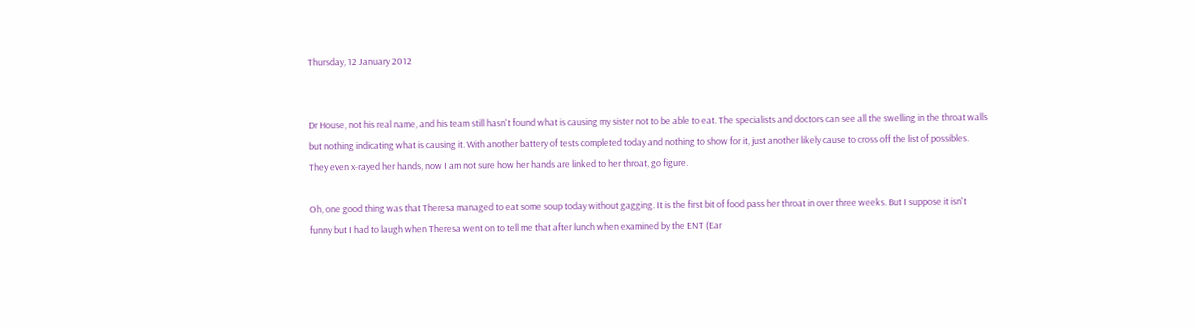Thursday, 12 January 2012


Dr House, not his real name, and his team still hasn't found what is causing my sister not to be able to eat. The specialists and doctors can see all the swelling in the throat walls but nothing indicating what is causing it. With another battery of tests completed today and nothing to show for it, just another likely cause to cross off the list of possibles. They even x-rayed her hands, now I am not sure how her hands are linked to her throat, go figure.

Oh, one good thing was that Theresa managed to eat some soup today without gagging. It is the first bit of food pass her throat in over three weeks. But I suppose it isn't funny but I had to laugh when Theresa went on to tell me that after lunch when examined by the ENT (Ear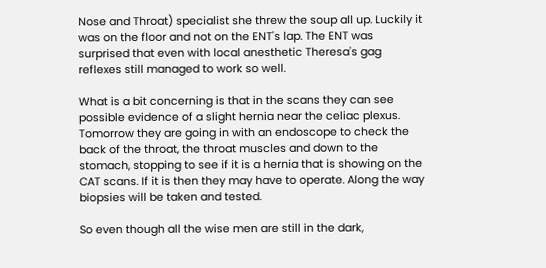Nose and Throat) specialist she threw the soup all up. Luckily it was on the floor and not on the ENT's lap. The ENT was surprised that even with local anesthetic Theresa's gag reflexes still managed to work so well.

What is a bit concerning is that in the scans they can see possible evidence of a slight hernia near the celiac plexus. Tomorrow they are going in with an endoscope to check the back of the throat, the throat muscles and down to the stomach, stopping to see if it is a hernia that is showing on the CAT scans. If it is then they may have to operate. Along the way biopsies will be taken and tested.

So even though all the wise men are still in the dark,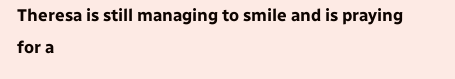Theresa is still managing to smile and is praying for a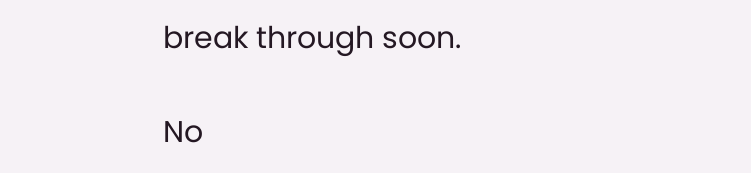break through soon.

No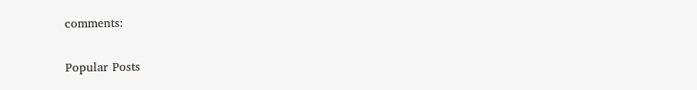comments:

Popular Posts